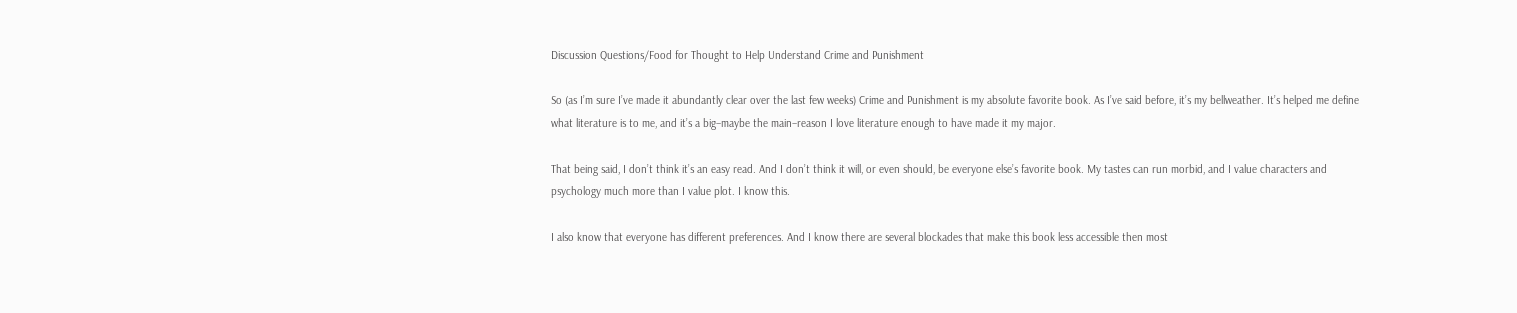Discussion Questions/Food for Thought to Help Understand Crime and Punishment

So (as I’m sure I’ve made it abundantly clear over the last few weeks) Crime and Punishment is my absolute favorite book. As I’ve said before, it’s my bellweather. It’s helped me define what literature is to me, and it’s a big–maybe the main–reason I love literature enough to have made it my major.

That being said, I don’t think it’s an easy read. And I don’t think it will, or even should, be everyone else’s favorite book. My tastes can run morbid, and I value characters and psychology much more than I value plot. I know this.

I also know that everyone has different preferences. And I know there are several blockades that make this book less accessible then most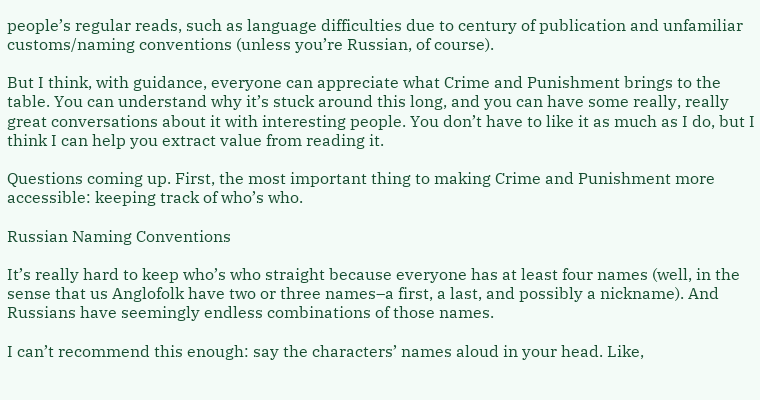people’s regular reads, such as language difficulties due to century of publication and unfamiliar customs/naming conventions (unless you’re Russian, of course).

But I think, with guidance, everyone can appreciate what Crime and Punishment brings to the table. You can understand why it’s stuck around this long, and you can have some really, really great conversations about it with interesting people. You don’t have to like it as much as I do, but I think I can help you extract value from reading it.

Questions coming up. First, the most important thing to making Crime and Punishment more accessible: keeping track of who’s who.

Russian Naming Conventions

It’s really hard to keep who’s who straight because everyone has at least four names (well, in the sense that us Anglofolk have two or three names–a first, a last, and possibly a nickname). And Russians have seemingly endless combinations of those names.

I can’t recommend this enough: say the characters’ names aloud in your head. Like,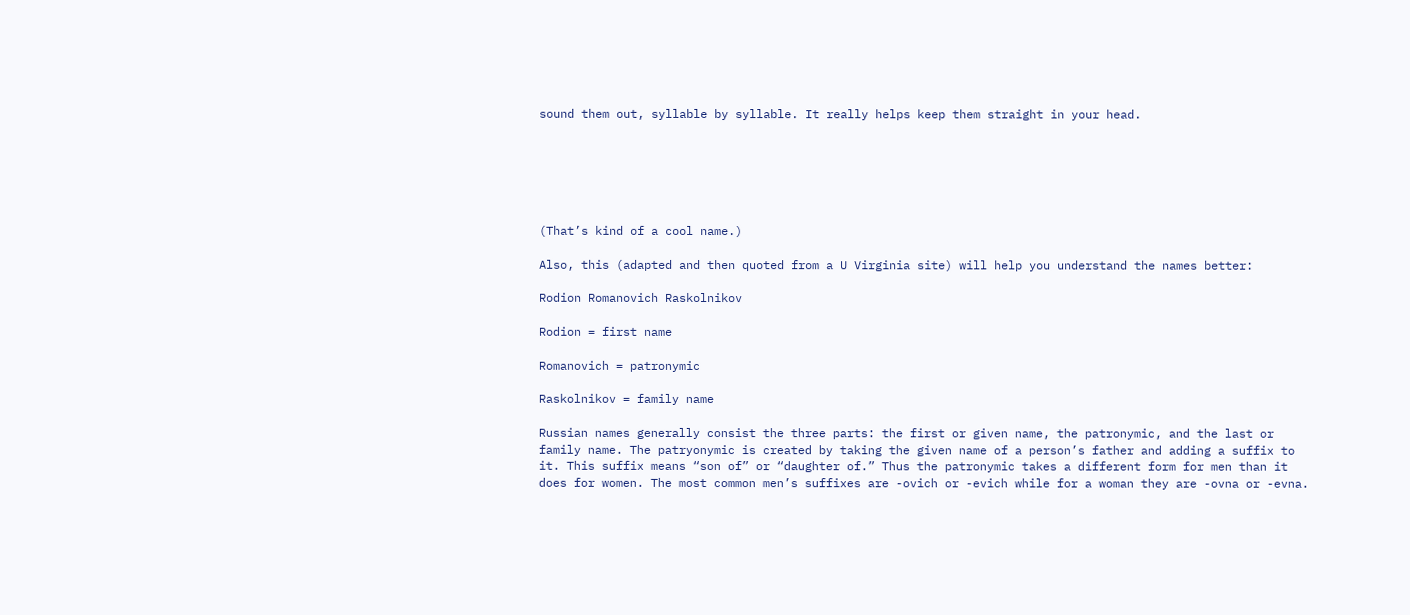sound them out, syllable by syllable. It really helps keep them straight in your head.






(That’s kind of a cool name.)

Also, this (adapted and then quoted from a U Virginia site) will help you understand the names better:

Rodion Romanovich Raskolnikov

Rodion = first name

Romanovich = patronymic

Raskolnikov = family name

Russian names generally consist the three parts: the first or given name, the patronymic, and the last or family name. The patryonymic is created by taking the given name of a person’s father and adding a suffix to it. This suffix means “son of” or “daughter of.” Thus the patronymic takes a different form for men than it does for women. The most common men’s suffixes are -ovich or -evich while for a woman they are -ovna or -evna.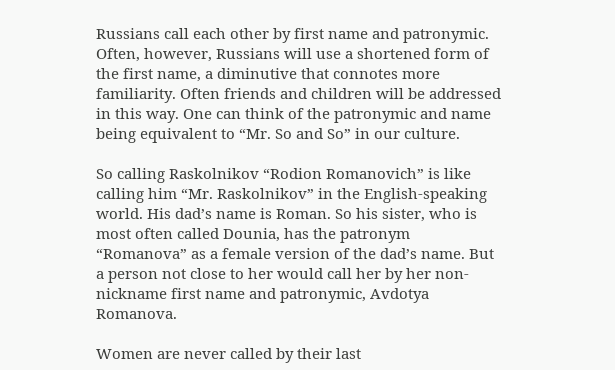Russians call each other by first name and patronymic. Often, however, Russians will use a shortened form of the first name, a diminutive that connotes more familiarity. Often friends and children will be addressed in this way. One can think of the patronymic and name being equivalent to “Mr. So and So” in our culture.

So calling Raskolnikov “Rodion Romanovich” is like calling him “Mr. Raskolnikov” in the English-speaking world. His dad’s name is Roman. So his sister, who is most often called Dounia, has the patronym “Romanova” as a female version of the dad’s name. But a person not close to her would call her by her non-nickname first name and patronymic, Avdotya Romanova.

Women are never called by their last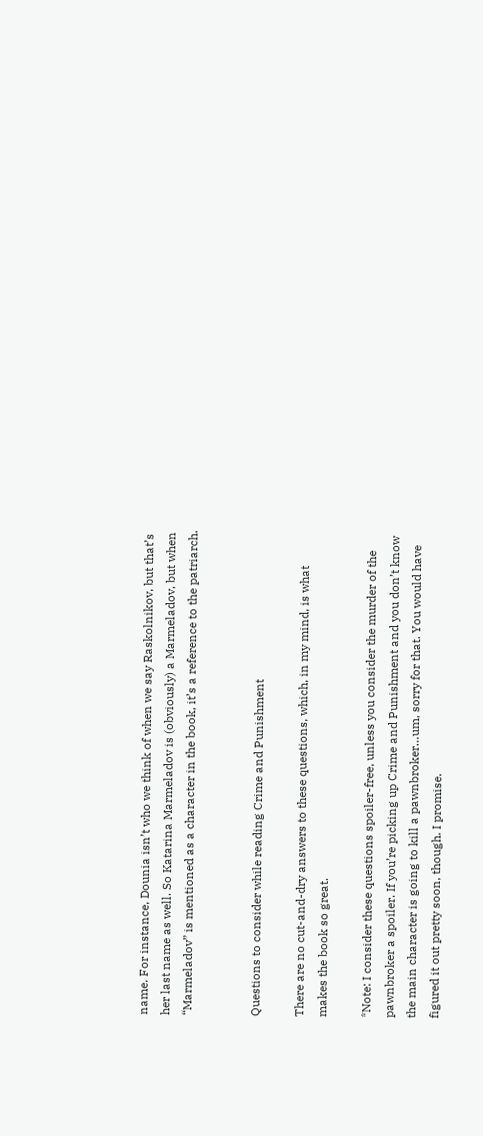name. For instance, Dounia isn’t who we think of when we say Raskolnikov, but that’s her last name as well. So Katarina Marmeladov is (obviously) a Marmeladov, but when “Marmeladov” is mentioned as a character in the book, it’s a reference to the patriarch.


Questions to consider while reading Crime and Punishment

There are no cut-and-dry answers to these questions, which, in my mind, is what makes the book so great.

*Note: I consider these questions spoiler-free, unless you consider the murder of the pawnbroker a spoiler. If you’re picking up Crime and Punishment and you don’t know the main character is going to kill a pawnbroker…um, sorry for that. You would have figured it out pretty soon, though. I promise.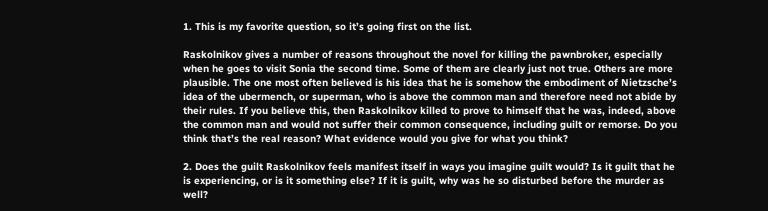1. This is my favorite question, so it’s going first on the list.

Raskolnikov gives a number of reasons throughout the novel for killing the pawnbroker, especially when he goes to visit Sonia the second time. Some of them are clearly just not true. Others are more plausible. The one most often believed is his idea that he is somehow the embodiment of Nietzsche’s idea of the ubermench, or superman, who is above the common man and therefore need not abide by their rules. If you believe this, then Raskolnikov killed to prove to himself that he was, indeed, above the common man and would not suffer their common consequence, including guilt or remorse. Do you think that’s the real reason? What evidence would you give for what you think?

2. Does the guilt Raskolnikov feels manifest itself in ways you imagine guilt would? Is it guilt that he is experiencing, or is it something else? If it is guilt, why was he so disturbed before the murder as well?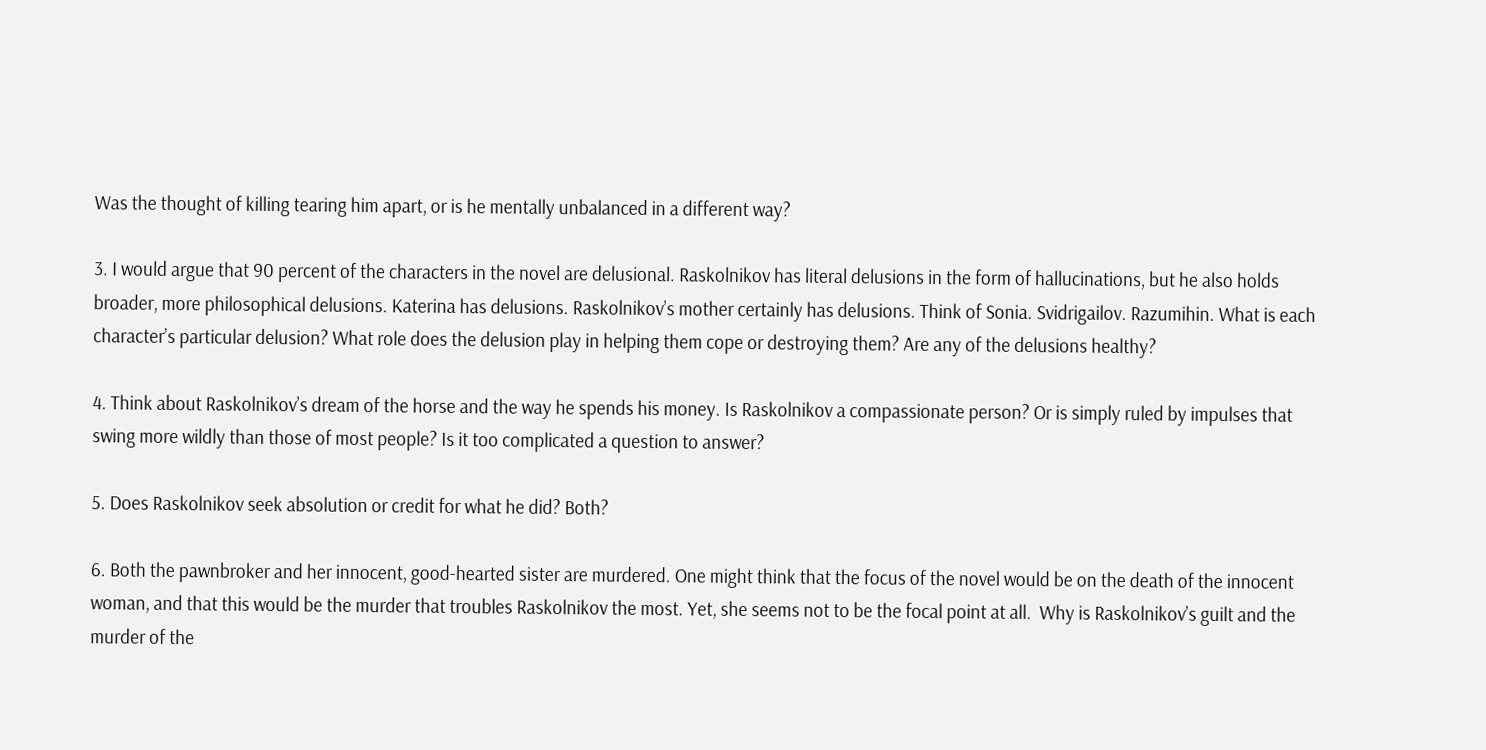Was the thought of killing tearing him apart, or is he mentally unbalanced in a different way?

3. I would argue that 90 percent of the characters in the novel are delusional. Raskolnikov has literal delusions in the form of hallucinations, but he also holds broader, more philosophical delusions. Katerina has delusions. Raskolnikov’s mother certainly has delusions. Think of Sonia. Svidrigailov. Razumihin. What is each character’s particular delusion? What role does the delusion play in helping them cope or destroying them? Are any of the delusions healthy?

4. Think about Raskolnikov’s dream of the horse and the way he spends his money. Is Raskolnikov a compassionate person? Or is simply ruled by impulses that swing more wildly than those of most people? Is it too complicated a question to answer?

5. Does Raskolnikov seek absolution or credit for what he did? Both?

6. Both the pawnbroker and her innocent, good-hearted sister are murdered. One might think that the focus of the novel would be on the death of the innocent woman, and that this would be the murder that troubles Raskolnikov the most. Yet, she seems not to be the focal point at all.  Why is Raskolnikov’s guilt and the murder of the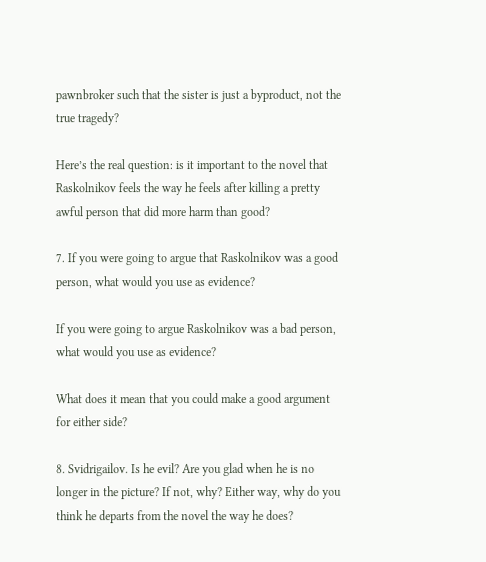pawnbroker such that the sister is just a byproduct, not the true tragedy?

Here’s the real question: is it important to the novel that Raskolnikov feels the way he feels after killing a pretty awful person that did more harm than good?

7. If you were going to argue that Raskolnikov was a good person, what would you use as evidence?

If you were going to argue Raskolnikov was a bad person, what would you use as evidence?

What does it mean that you could make a good argument for either side?

8. Svidrigailov. Is he evil? Are you glad when he is no longer in the picture? If not, why? Either way, why do you think he departs from the novel the way he does?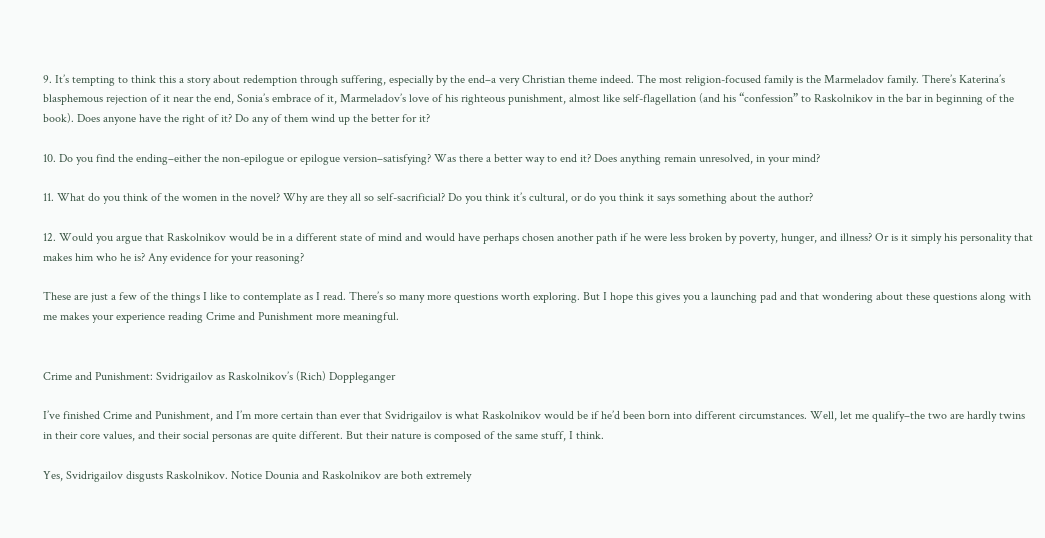9. It’s tempting to think this a story about redemption through suffering, especially by the end–a very Christian theme indeed. The most religion-focused family is the Marmeladov family. There’s Katerina’s blasphemous rejection of it near the end, Sonia’s embrace of it, Marmeladov’s love of his righteous punishment, almost like self-flagellation (and his “confession” to Raskolnikov in the bar in beginning of the book). Does anyone have the right of it? Do any of them wind up the better for it?

10. Do you find the ending–either the non-epilogue or epilogue version–satisfying? Was there a better way to end it? Does anything remain unresolved, in your mind?

11. What do you think of the women in the novel? Why are they all so self-sacrificial? Do you think it’s cultural, or do you think it says something about the author?

12. Would you argue that Raskolnikov would be in a different state of mind and would have perhaps chosen another path if he were less broken by poverty, hunger, and illness? Or is it simply his personality that makes him who he is? Any evidence for your reasoning?

These are just a few of the things I like to contemplate as I read. There’s so many more questions worth exploring. But I hope this gives you a launching pad and that wondering about these questions along with me makes your experience reading Crime and Punishment more meaningful.


Crime and Punishment: Svidrigailov as Raskolnikov’s (Rich) Doppleganger

I’ve finished Crime and Punishment, and I’m more certain than ever that Svidrigailov is what Raskolnikov would be if he’d been born into different circumstances. Well, let me qualify–the two are hardly twins in their core values, and their social personas are quite different. But their nature is composed of the same stuff, I think.

Yes, Svidrigailov disgusts Raskolnikov. Notice Dounia and Raskolnikov are both extremely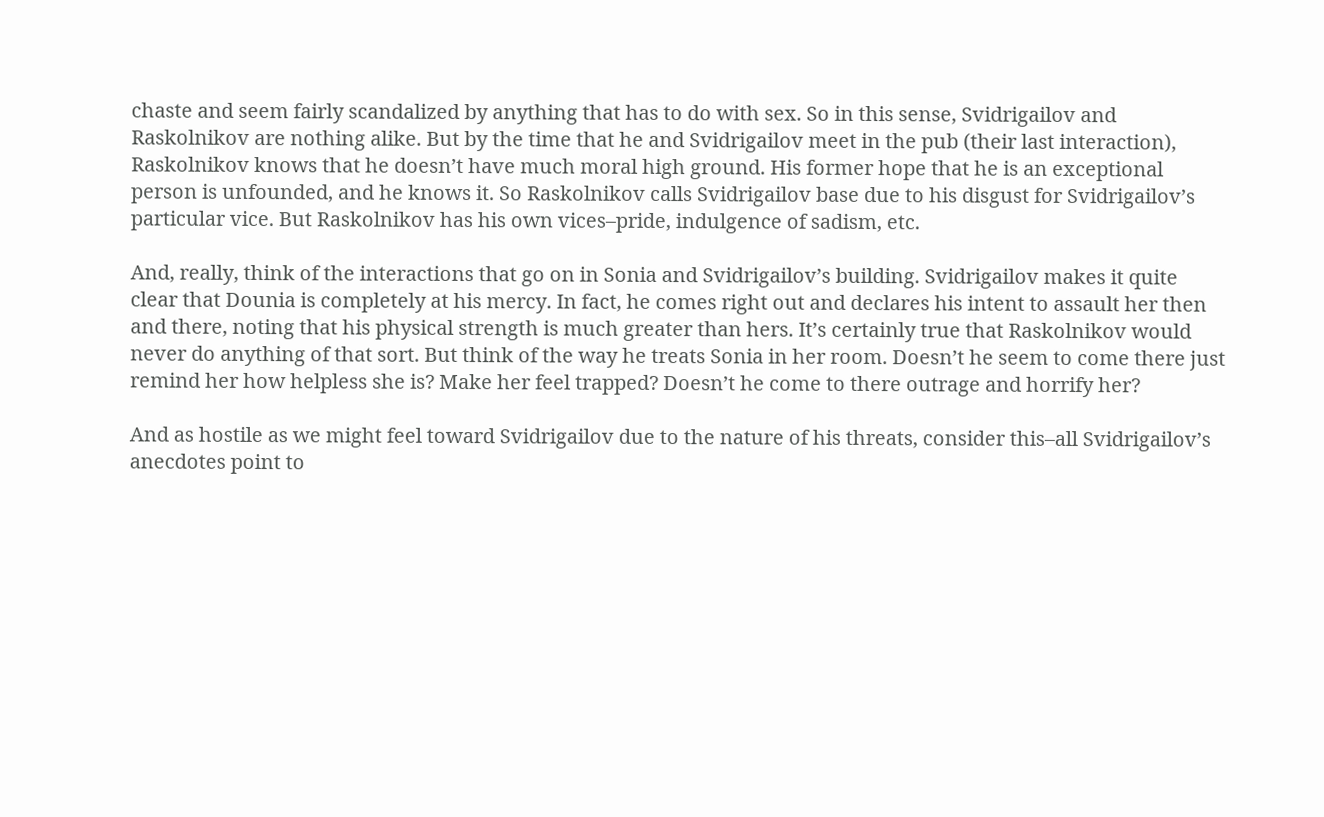chaste and seem fairly scandalized by anything that has to do with sex. So in this sense, Svidrigailov and Raskolnikov are nothing alike. But by the time that he and Svidrigailov meet in the pub (their last interaction), Raskolnikov knows that he doesn’t have much moral high ground. His former hope that he is an exceptional person is unfounded, and he knows it. So Raskolnikov calls Svidrigailov base due to his disgust for Svidrigailov’s particular vice. But Raskolnikov has his own vices–pride, indulgence of sadism, etc.

And, really, think of the interactions that go on in Sonia and Svidrigailov’s building. Svidrigailov makes it quite clear that Dounia is completely at his mercy. In fact, he comes right out and declares his intent to assault her then and there, noting that his physical strength is much greater than hers. It’s certainly true that Raskolnikov would never do anything of that sort. But think of the way he treats Sonia in her room. Doesn’t he seem to come there just remind her how helpless she is? Make her feel trapped? Doesn’t he come to there outrage and horrify her?

And as hostile as we might feel toward Svidrigailov due to the nature of his threats, consider this–all Svidrigailov’s anecdotes point to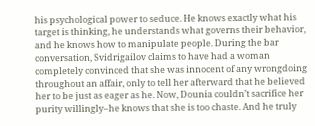his psychological power to seduce. He knows exactly what his target is thinking, he understands what governs their behavior, and he knows how to manipulate people. During the bar conversation, Svidrigailov claims to have had a woman completely convinced that she was innocent of any wrongdoing throughout an affair, only to tell her afterward that he believed her to be just as eager as he. Now, Dounia couldn’t sacrifice her purity willingly–he knows that she is too chaste. And he truly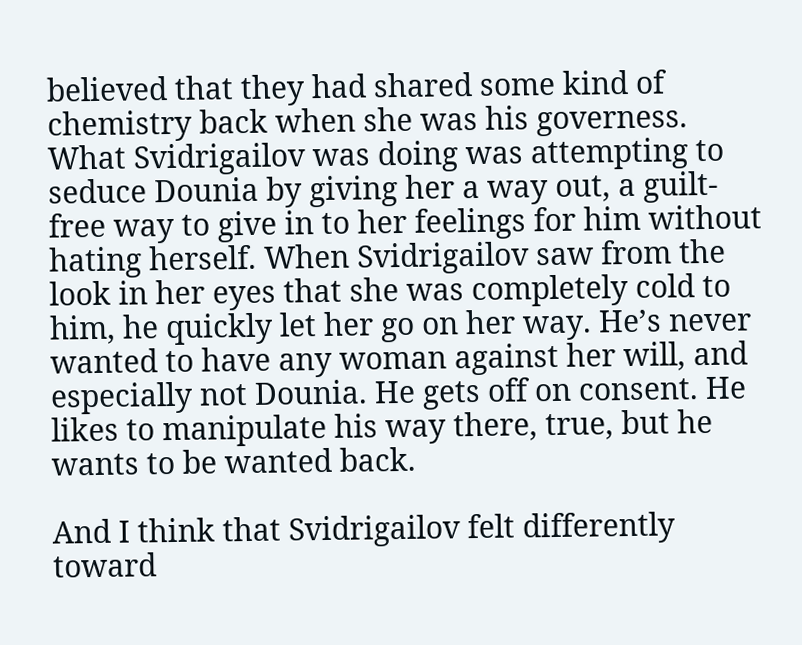believed that they had shared some kind of chemistry back when she was his governess. What Svidrigailov was doing was attempting to seduce Dounia by giving her a way out, a guilt-free way to give in to her feelings for him without hating herself. When Svidrigailov saw from the look in her eyes that she was completely cold to him, he quickly let her go on her way. He’s never wanted to have any woman against her will, and especially not Dounia. He gets off on consent. He likes to manipulate his way there, true, but he wants to be wanted back.

And I think that Svidrigailov felt differently toward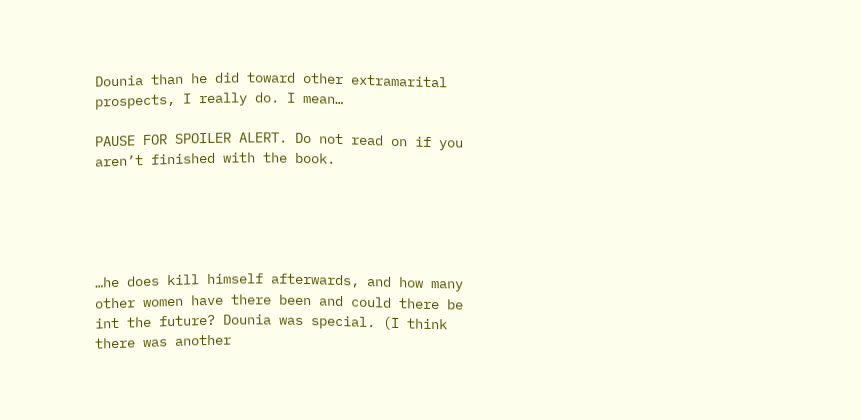Dounia than he did toward other extramarital prospects, I really do. I mean…

PAUSE FOR SPOILER ALERT. Do not read on if you aren’t finished with the book.





…he does kill himself afterwards, and how many other women have there been and could there be int the future? Dounia was special. (I think there was another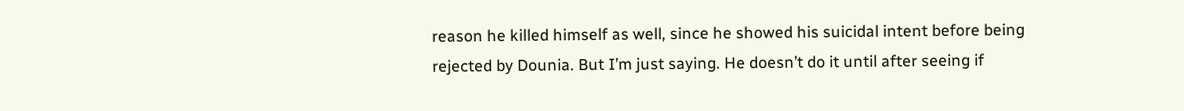reason he killed himself as well, since he showed his suicidal intent before being rejected by Dounia. But I’m just saying. He doesn’t do it until after seeing if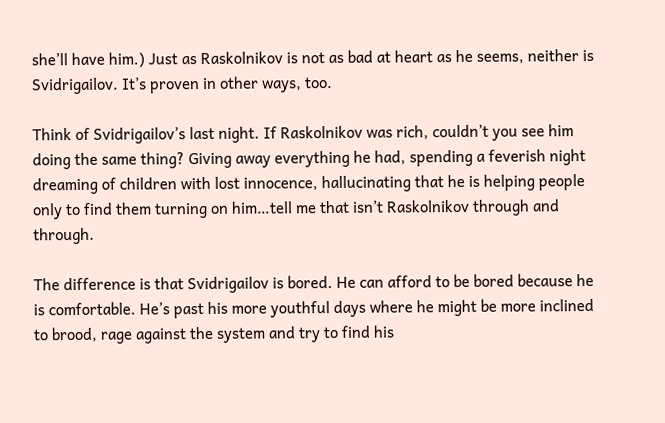she’ll have him.) Just as Raskolnikov is not as bad at heart as he seems, neither is Svidrigailov. It’s proven in other ways, too.

Think of Svidrigailov’s last night. If Raskolnikov was rich, couldn’t you see him doing the same thing? Giving away everything he had, spending a feverish night dreaming of children with lost innocence, hallucinating that he is helping people only to find them turning on him…tell me that isn’t Raskolnikov through and through.

The difference is that Svidrigailov is bored. He can afford to be bored because he is comfortable. He’s past his more youthful days where he might be more inclined to brood, rage against the system and try to find his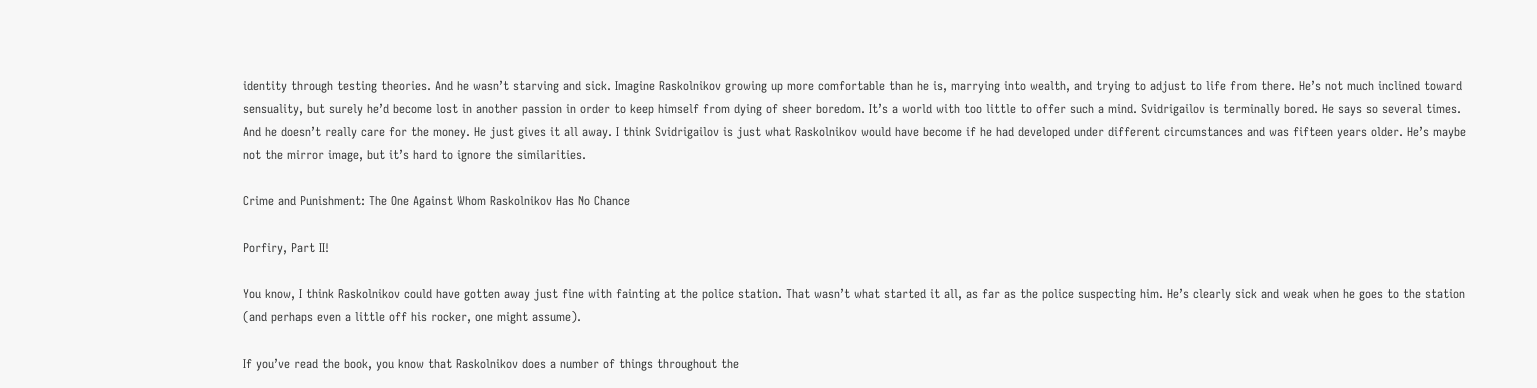identity through testing theories. And he wasn’t starving and sick. Imagine Raskolnikov growing up more comfortable than he is, marrying into wealth, and trying to adjust to life from there. He’s not much inclined toward sensuality, but surely he’d become lost in another passion in order to keep himself from dying of sheer boredom. It’s a world with too little to offer such a mind. Svidrigailov is terminally bored. He says so several times. And he doesn’t really care for the money. He just gives it all away. I think Svidrigailov is just what Raskolnikov would have become if he had developed under different circumstances and was fifteen years older. He’s maybe not the mirror image, but it’s hard to ignore the similarities.

Crime and Punishment: The One Against Whom Raskolnikov Has No Chance

Porfiry, Part II!

You know, I think Raskolnikov could have gotten away just fine with fainting at the police station. That wasn’t what started it all, as far as the police suspecting him. He’s clearly sick and weak when he goes to the station (and perhaps even a little off his rocker, one might assume).

If you’ve read the book, you know that Raskolnikov does a number of things throughout the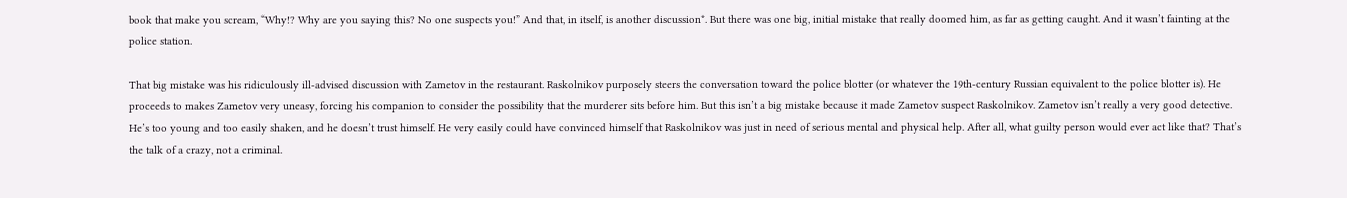book that make you scream, “Why!? Why are you saying this? No one suspects you!” And that, in itself, is another discussion*. But there was one big, initial mistake that really doomed him, as far as getting caught. And it wasn’t fainting at the police station.

That big mistake was his ridiculously ill-advised discussion with Zametov in the restaurant. Raskolnikov purposely steers the conversation toward the police blotter (or whatever the 19th-century Russian equivalent to the police blotter is). He proceeds to makes Zametov very uneasy, forcing his companion to consider the possibility that the murderer sits before him. But this isn’t a big mistake because it made Zametov suspect Raskolnikov. Zametov isn’t really a very good detective. He’s too young and too easily shaken, and he doesn’t trust himself. He very easily could have convinced himself that Raskolnikov was just in need of serious mental and physical help. After all, what guilty person would ever act like that? That’s the talk of a crazy, not a criminal.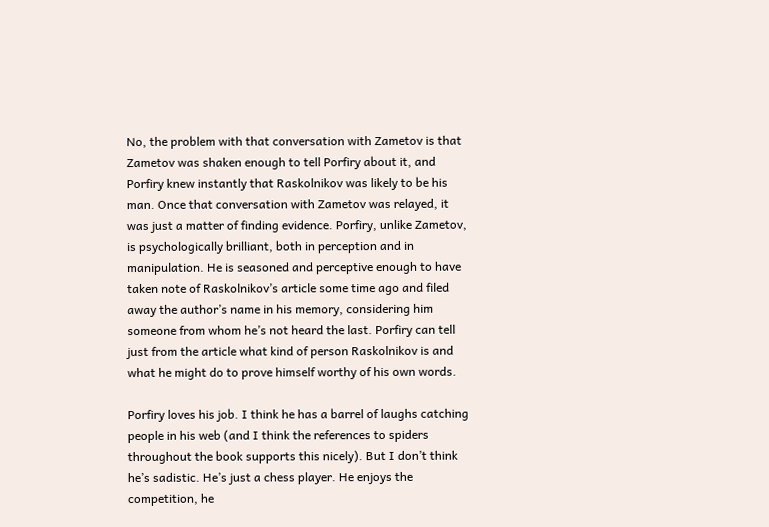No, the problem with that conversation with Zametov is that Zametov was shaken enough to tell Porfiry about it, and Porfiry knew instantly that Raskolnikov was likely to be his man. Once that conversation with Zametov was relayed, it was just a matter of finding evidence. Porfiry, unlike Zametov, is psychologically brilliant, both in perception and in manipulation. He is seasoned and perceptive enough to have taken note of Raskolnikov’s article some time ago and filed away the author’s name in his memory, considering him someone from whom he’s not heard the last. Porfiry can tell just from the article what kind of person Raskolnikov is and what he might do to prove himself worthy of his own words.

Porfiry loves his job. I think he has a barrel of laughs catching people in his web (and I think the references to spiders throughout the book supports this nicely). But I don’t think he’s sadistic. He’s just a chess player. He enjoys the competition, he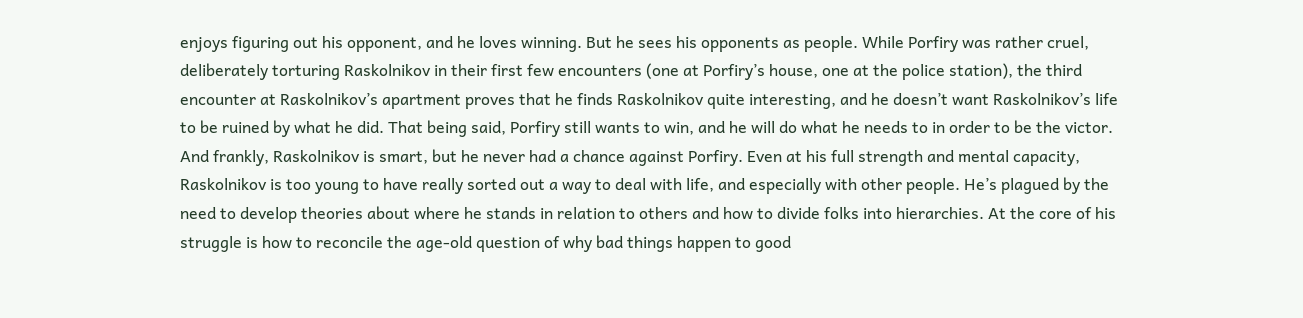enjoys figuring out his opponent, and he loves winning. But he sees his opponents as people. While Porfiry was rather cruel, deliberately torturing Raskolnikov in their first few encounters (one at Porfiry’s house, one at the police station), the third encounter at Raskolnikov’s apartment proves that he finds Raskolnikov quite interesting, and he doesn’t want Raskolnikov’s life to be ruined by what he did. That being said, Porfiry still wants to win, and he will do what he needs to in order to be the victor. And frankly, Raskolnikov is smart, but he never had a chance against Porfiry. Even at his full strength and mental capacity, Raskolnikov is too young to have really sorted out a way to deal with life, and especially with other people. He’s plagued by the need to develop theories about where he stands in relation to others and how to divide folks into hierarchies. At the core of his struggle is how to reconcile the age-old question of why bad things happen to good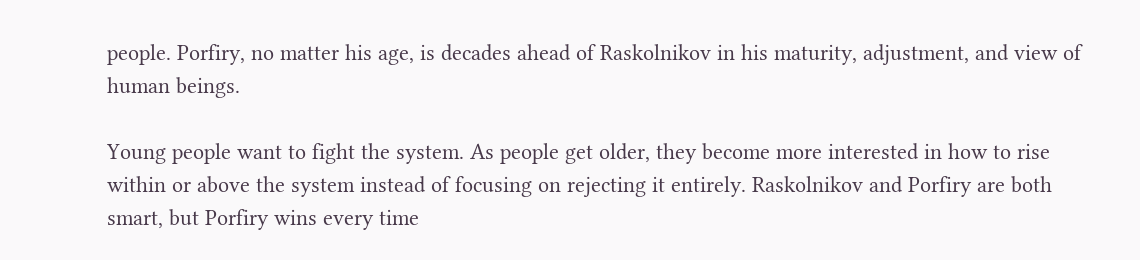people. Porfiry, no matter his age, is decades ahead of Raskolnikov in his maturity, adjustment, and view of human beings.

Young people want to fight the system. As people get older, they become more interested in how to rise within or above the system instead of focusing on rejecting it entirely. Raskolnikov and Porfiry are both smart, but Porfiry wins every time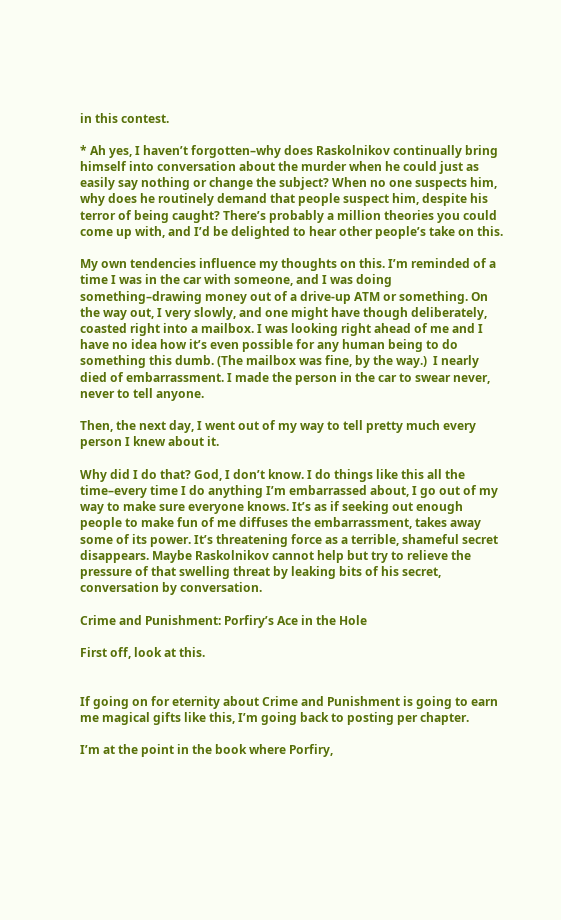in this contest.

* Ah yes, I haven’t forgotten–why does Raskolnikov continually bring himself into conversation about the murder when he could just as easily say nothing or change the subject? When no one suspects him, why does he routinely demand that people suspect him, despite his terror of being caught? There’s probably a million theories you could come up with, and I’d be delighted to hear other people’s take on this.

My own tendencies influence my thoughts on this. I’m reminded of a time I was in the car with someone, and I was doing something–drawing money out of a drive-up ATM or something. On the way out, I very slowly, and one might have though deliberately, coasted right into a mailbox. I was looking right ahead of me and I have no idea how it’s even possible for any human being to do something this dumb. (The mailbox was fine, by the way.)  I nearly died of embarrassment. I made the person in the car to swear never, never to tell anyone.

Then, the next day, I went out of my way to tell pretty much every person I knew about it.

Why did I do that? God, I don’t know. I do things like this all the time–every time I do anything I’m embarrassed about, I go out of my way to make sure everyone knows. It’s as if seeking out enough people to make fun of me diffuses the embarrassment, takes away some of its power. It’s threatening force as a terrible, shameful secret disappears. Maybe Raskolnikov cannot help but try to relieve the pressure of that swelling threat by leaking bits of his secret, conversation by conversation.

Crime and Punishment: Porfiry’s Ace in the Hole

First off, look at this.


If going on for eternity about Crime and Punishment is going to earn me magical gifts like this, I’m going back to posting per chapter.

I’m at the point in the book where Porfiry,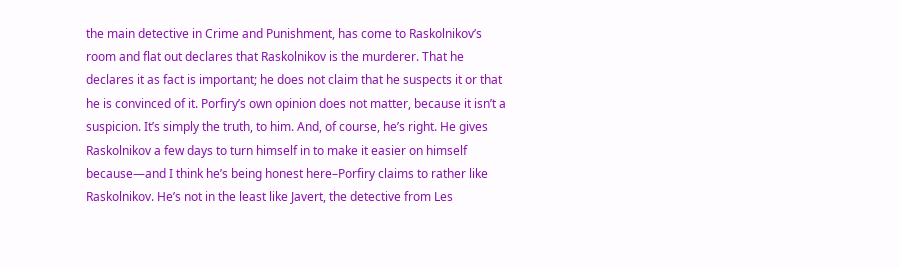the main detective in Crime and Punishment, has come to Raskolnikov’s room and flat out declares that Raskolnikov is the murderer. That he declares it as fact is important; he does not claim that he suspects it or that he is convinced of it. Porfiry’s own opinion does not matter, because it isn’t a suspicion. It’s simply the truth, to him. And, of course, he’s right. He gives Raskolnikov a few days to turn himself in to make it easier on himself because—and I think he’s being honest here–Porfiry claims to rather like Raskolnikov. He’s not in the least like Javert, the detective from Les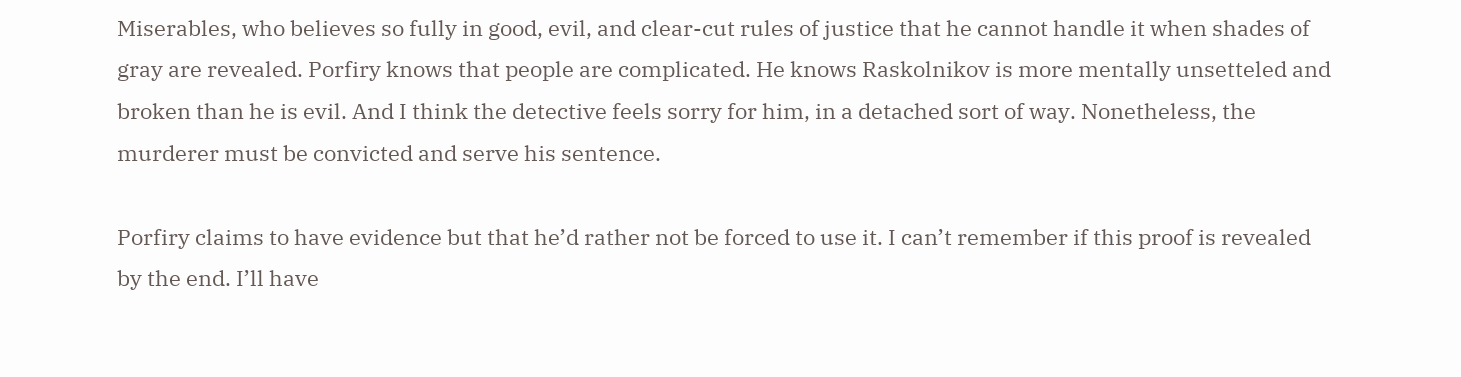Miserables, who believes so fully in good, evil, and clear-cut rules of justice that he cannot handle it when shades of gray are revealed. Porfiry knows that people are complicated. He knows Raskolnikov is more mentally unsetteled and broken than he is evil. And I think the detective feels sorry for him, in a detached sort of way. Nonetheless, the murderer must be convicted and serve his sentence.

Porfiry claims to have evidence but that he’d rather not be forced to use it. I can’t remember if this proof is revealed by the end. I’ll have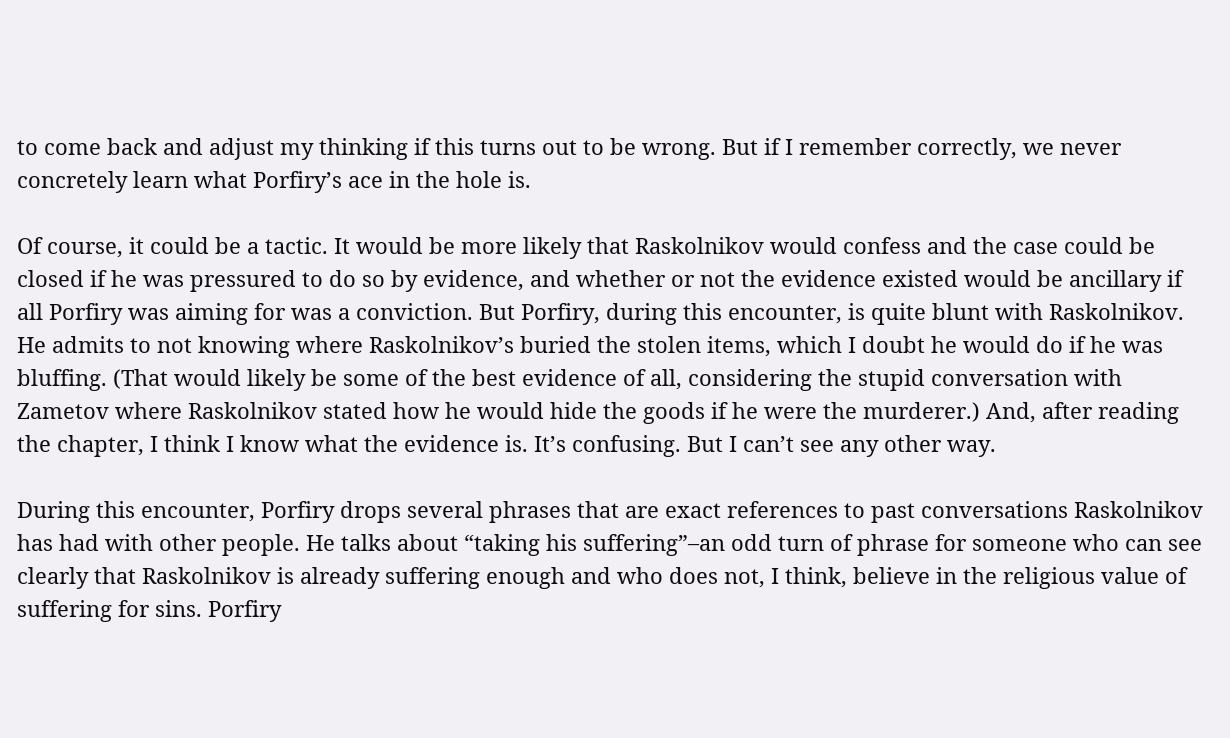to come back and adjust my thinking if this turns out to be wrong. But if I remember correctly, we never concretely learn what Porfiry’s ace in the hole is.

Of course, it could be a tactic. It would be more likely that Raskolnikov would confess and the case could be closed if he was pressured to do so by evidence, and whether or not the evidence existed would be ancillary if all Porfiry was aiming for was a conviction. But Porfiry, during this encounter, is quite blunt with Raskolnikov.  He admits to not knowing where Raskolnikov’s buried the stolen items, which I doubt he would do if he was bluffing. (That would likely be some of the best evidence of all, considering the stupid conversation with Zametov where Raskolnikov stated how he would hide the goods if he were the murderer.) And, after reading the chapter, I think I know what the evidence is. It’s confusing. But I can’t see any other way.

During this encounter, Porfiry drops several phrases that are exact references to past conversations Raskolnikov has had with other people. He talks about “taking his suffering”–an odd turn of phrase for someone who can see clearly that Raskolnikov is already suffering enough and who does not, I think, believe in the religious value of suffering for sins. Porfiry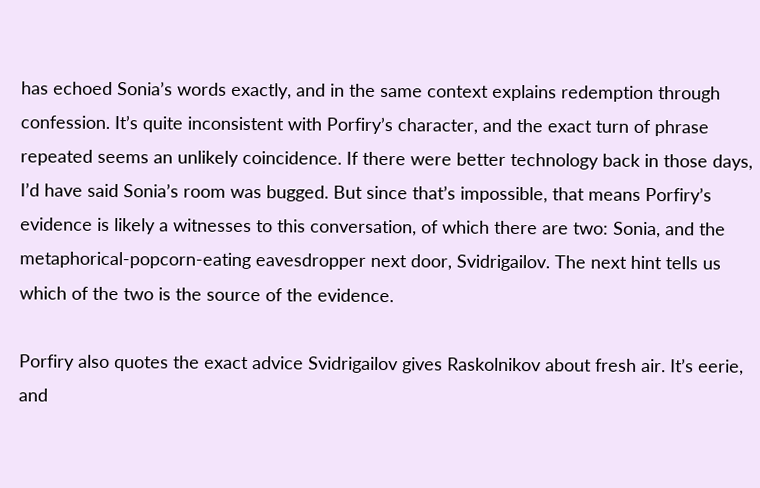has echoed Sonia’s words exactly, and in the same context explains redemption through confession. It’s quite inconsistent with Porfiry’s character, and the exact turn of phrase repeated seems an unlikely coincidence. If there were better technology back in those days, I’d have said Sonia’s room was bugged. But since that’s impossible, that means Porfiry’s evidence is likely a witnesses to this conversation, of which there are two: Sonia, and the metaphorical-popcorn-eating eavesdropper next door, Svidrigailov. The next hint tells us which of the two is the source of the evidence.

Porfiry also quotes the exact advice Svidrigailov gives Raskolnikov about fresh air. It’s eerie, and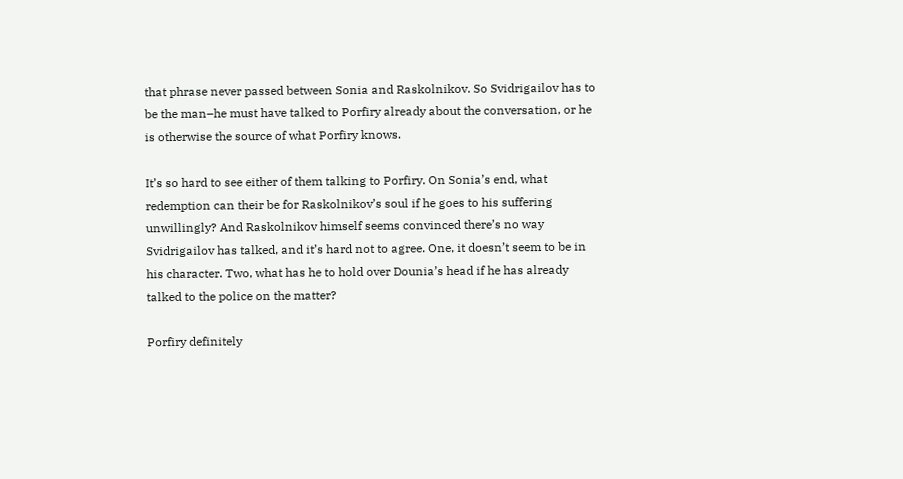that phrase never passed between Sonia and Raskolnikov. So Svidrigailov has to be the man–he must have talked to Porfiry already about the conversation, or he is otherwise the source of what Porfiry knows.

It’s so hard to see either of them talking to Porfiry. On Sonia’s end, what redemption can their be for Raskolnikov’s soul if he goes to his suffering unwillingly? And Raskolnikov himself seems convinced there’s no way Svidrigailov has talked, and it’s hard not to agree. One, it doesn’t seem to be in his character. Two, what has he to hold over Dounia’s head if he has already talked to the police on the matter?

Porfiry definitely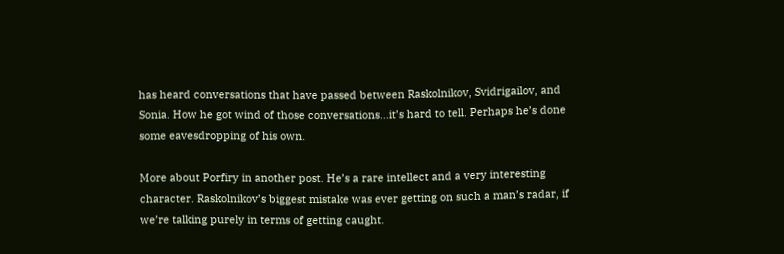has heard conversations that have passed between Raskolnikov, Svidrigailov, and Sonia. How he got wind of those conversations…it’s hard to tell. Perhaps he’s done some eavesdropping of his own.

More about Porfiry in another post. He’s a rare intellect and a very interesting character. Raskolnikov’s biggest mistake was ever getting on such a man’s radar, if we’re talking purely in terms of getting caught.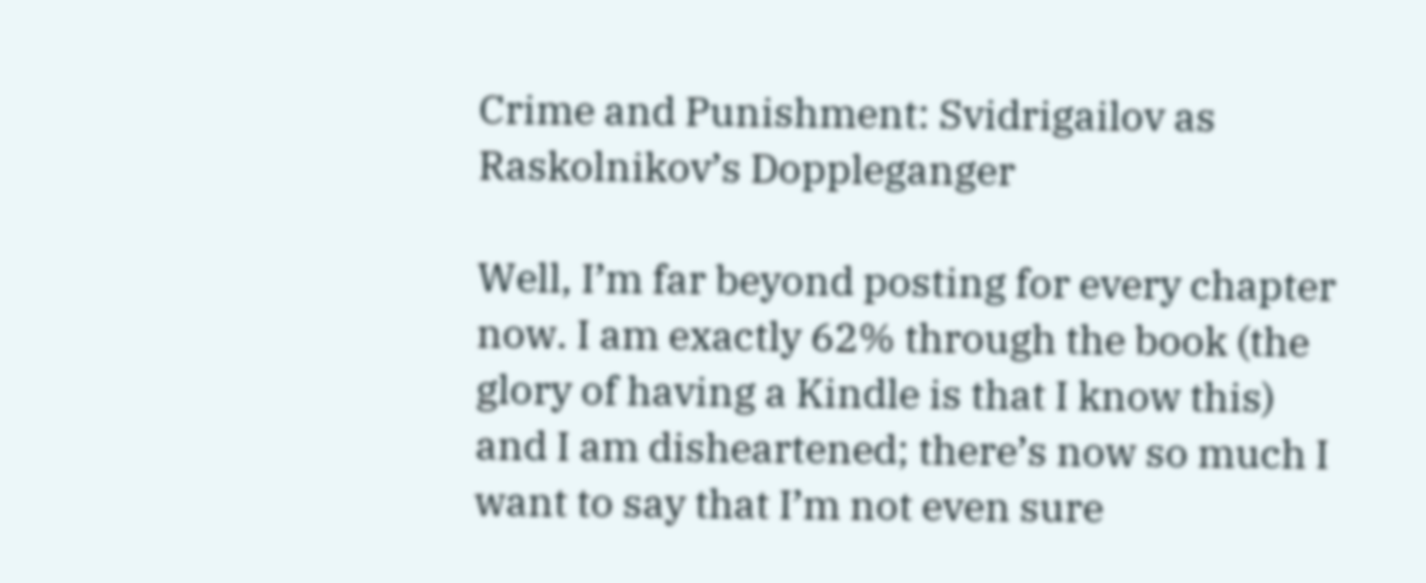Crime and Punishment: Svidrigailov as Raskolnikov’s Doppleganger

Well, I’m far beyond posting for every chapter now. I am exactly 62% through the book (the glory of having a Kindle is that I know this) and I am disheartened; there’s now so much I want to say that I’m not even sure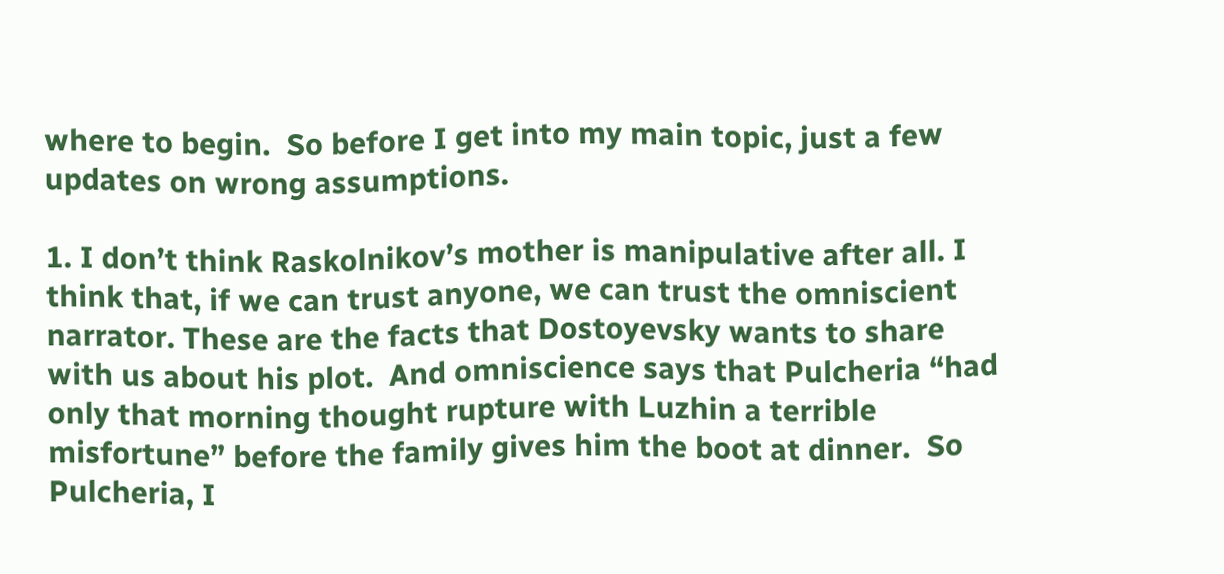where to begin.  So before I get into my main topic, just a few updates on wrong assumptions.

1. I don’t think Raskolnikov’s mother is manipulative after all. I think that, if we can trust anyone, we can trust the omniscient narrator. These are the facts that Dostoyevsky wants to share with us about his plot.  And omniscience says that Pulcheria “had only that morning thought rupture with Luzhin a terrible misfortune” before the family gives him the boot at dinner.  So Pulcheria, I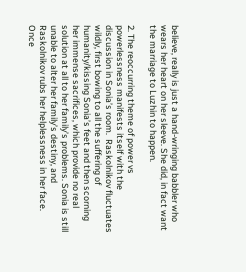believe, really is just a hand-wringing babbler who wears her heart on her sleeve. She did, in fact want the marriage to Luzhin to happen.

2. The reoccurring theme of power vs powerlessness manifests itself with the discussion in Sonia’s room.  Raskolnikov fluctuates wildly, first bowing to all the suffering of humanity/kissing Sonia’s feet and then scorning her immense sacrifices, which provide no real solution at all to her family’s problems. Sonia is still unable to alter her family’s destiny, and Raskolnikov rubs her helplessness in her face. Once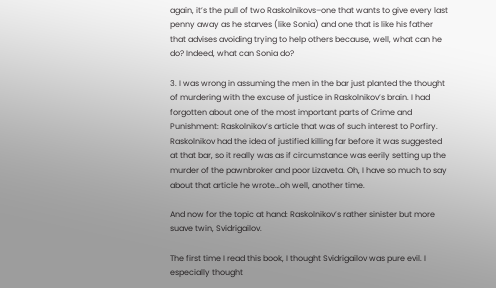again, it’s the pull of two Raskolnikovs–one that wants to give every last penny away as he starves (like Sonia) and one that is like his father that advises avoiding trying to help others because, well, what can he do? Indeed, what can Sonia do?

3. I was wrong in assuming the men in the bar just planted the thought of murdering with the excuse of justice in Raskolnikov’s brain. I had forgotten about one of the most important parts of Crime and Punishment: Raskolnikov’s article that was of such interest to Porfiry. Raskolnikov had the idea of justified killing far before it was suggested at that bar, so it really was as if circumstance was eerily setting up the murder of the pawnbroker and poor Lizaveta. Oh, I have so much to say about that article he wrote…oh well, another time.

And now for the topic at hand: Raskolnikov’s rather sinister but more suave twin, Svidrigailov.

The first time I read this book, I thought Svidrigailov was pure evil. I especially thought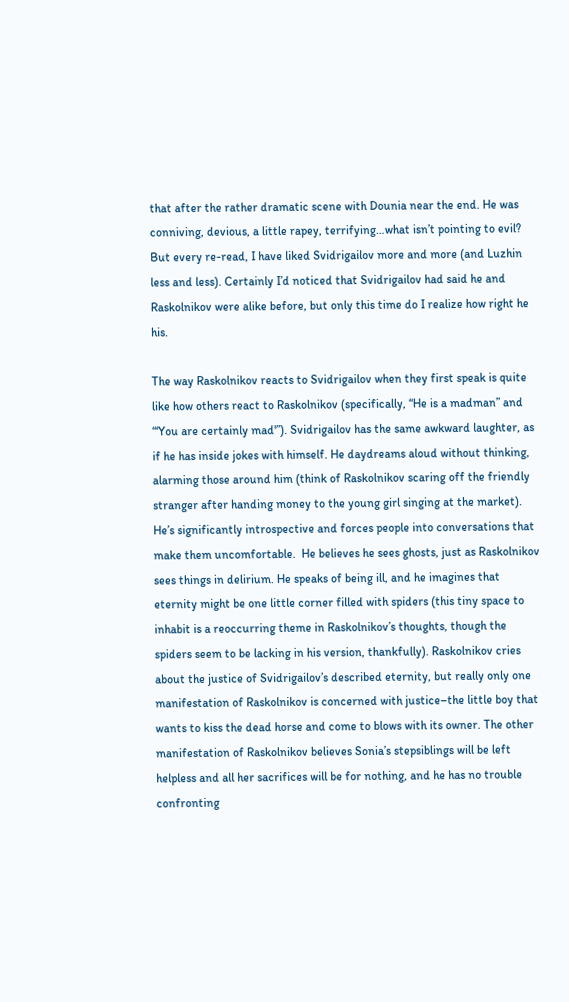that after the rather dramatic scene with Dounia near the end. He was conniving, devious, a little rapey, terrifying…what isn’t pointing to evil? But every re-read, I have liked Svidrigailov more and more (and Luzhin less and less). Certainly I’d noticed that Svidrigailov had said he and Raskolnikov were alike before, but only this time do I realize how right he his.

The way Raskolnikov reacts to Svidrigailov when they first speak is quite like how others react to Raskolnikov (specifically, “He is a madman” and “‘You are certainly mad'”). Svidrigailov has the same awkward laughter, as if he has inside jokes with himself. He daydreams aloud without thinking, alarming those around him (think of Raskolnikov scaring off the friendly stranger after handing money to the young girl singing at the market).  He’s significantly introspective and forces people into conversations that make them uncomfortable.  He believes he sees ghosts, just as Raskolnikov sees things in delirium. He speaks of being ill, and he imagines that eternity might be one little corner filled with spiders (this tiny space to inhabit is a reoccurring theme in Raskolnikov’s thoughts, though the spiders seem to be lacking in his version, thankfully). Raskolnikov cries about the justice of Svidrigailov’s described eternity, but really only one manifestation of Raskolnikov is concerned with justice–the little boy that wants to kiss the dead horse and come to blows with its owner. The other manifestation of Raskolnikov believes Sonia’s stepsiblings will be left helpless and all her sacrifices will be for nothing, and he has no trouble confronting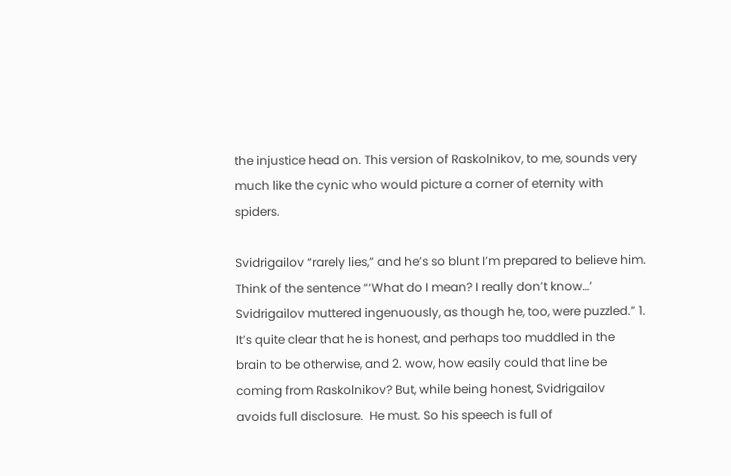the injustice head on. This version of Raskolnikov, to me, sounds very much like the cynic who would picture a corner of eternity with spiders.

Svidrigailov “rarely lies,” and he’s so blunt I’m prepared to believe him. Think of the sentence “‘What do I mean? I really don’t know…’ Svidrigailov muttered ingenuously, as though he, too, were puzzled.” 1. It’s quite clear that he is honest, and perhaps too muddled in the brain to be otherwise, and 2. wow, how easily could that line be coming from Raskolnikov? But, while being honest, Svidrigailov avoids full disclosure.  He must. So his speech is full of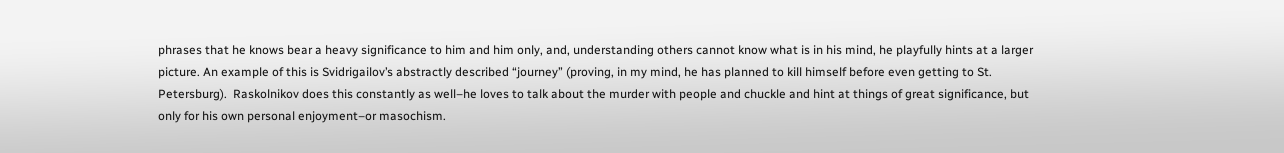phrases that he knows bear a heavy significance to him and him only, and, understanding others cannot know what is in his mind, he playfully hints at a larger picture. An example of this is Svidrigailov’s abstractly described “journey” (proving, in my mind, he has planned to kill himself before even getting to St. Petersburg).  Raskolnikov does this constantly as well–he loves to talk about the murder with people and chuckle and hint at things of great significance, but only for his own personal enjoyment–or masochism.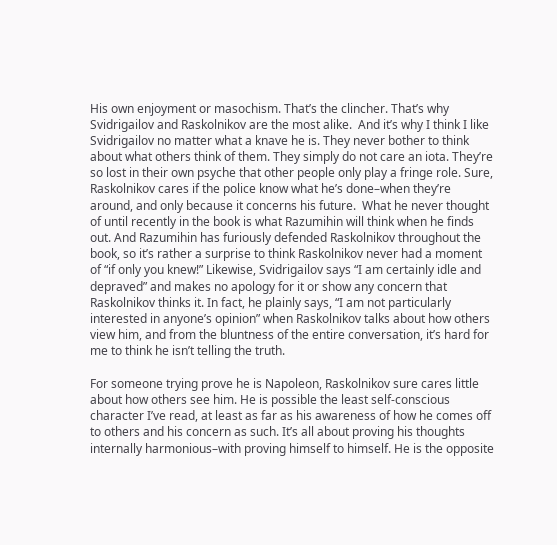His own enjoyment or masochism. That’s the clincher. That’s why Svidrigailov and Raskolnikov are the most alike.  And it’s why I think I like Svidrigailov no matter what a knave he is. They never bother to think about what others think of them. They simply do not care an iota. They’re so lost in their own psyche that other people only play a fringe role. Sure, Raskolnikov cares if the police know what he’s done–when they’re around, and only because it concerns his future.  What he never thought of until recently in the book is what Razumihin will think when he finds out. And Razumihin has furiously defended Raskolnikov throughout the book, so it’s rather a surprise to think Raskolnikov never had a moment of “if only you knew!” Likewise, Svidrigailov says “I am certainly idle and depraved” and makes no apology for it or show any concern that Raskolnikov thinks it. In fact, he plainly says, “I am not particularly interested in anyone’s opinion” when Raskolnikov talks about how others view him, and from the bluntness of the entire conversation, it’s hard for me to think he isn’t telling the truth.

For someone trying prove he is Napoleon, Raskolnikov sure cares little about how others see him. He is possible the least self-conscious character I’ve read, at least as far as his awareness of how he comes off to others and his concern as such. It’s all about proving his thoughts internally harmonious–with proving himself to himself. He is the opposite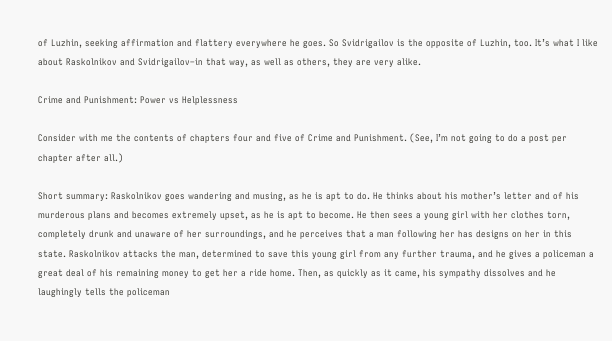of Luzhin, seeking affirmation and flattery everywhere he goes. So Svidrigailov is the opposite of Luzhin, too. It’s what I like about Raskolnikov and Svidrigailov–in that way, as well as others, they are very alike.

Crime and Punishment: Power vs Helplessness

Consider with me the contents of chapters four and five of Crime and Punishment. (See, I’m not going to do a post per chapter after all.)

Short summary: Raskolnikov goes wandering and musing, as he is apt to do. He thinks about his mother’s letter and of his murderous plans and becomes extremely upset, as he is apt to become. He then sees a young girl with her clothes torn, completely drunk and unaware of her surroundings, and he perceives that a man following her has designs on her in this state. Raskolnikov attacks the man, determined to save this young girl from any further trauma, and he gives a policeman a great deal of his remaining money to get her a ride home. Then, as quickly as it came, his sympathy dissolves and he laughingly tells the policeman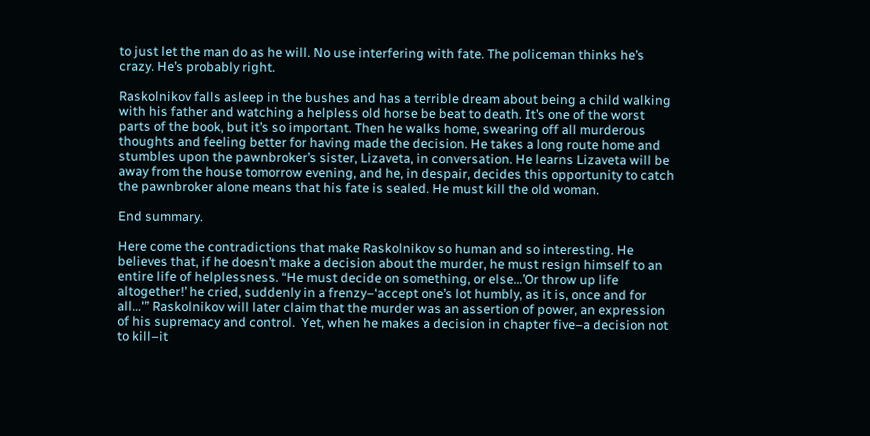to just let the man do as he will. No use interfering with fate. The policeman thinks he’s crazy. He’s probably right.

Raskolnikov falls asleep in the bushes and has a terrible dream about being a child walking with his father and watching a helpless old horse be beat to death. It’s one of the worst parts of the book, but it’s so important. Then he walks home, swearing off all murderous thoughts and feeling better for having made the decision. He takes a long route home and stumbles upon the pawnbroker’s sister, Lizaveta, in conversation. He learns Lizaveta will be away from the house tomorrow evening, and he, in despair, decides this opportunity to catch the pawnbroker alone means that his fate is sealed. He must kill the old woman.

End summary.

Here come the contradictions that make Raskolnikov so human and so interesting. He believes that, if he doesn’t make a decision about the murder, he must resign himself to an entire life of helplessness. “He must decide on something, or else…’Or throw up life altogether!’ he cried, suddenly in a frenzy–‘accept one’s lot humbly, as it is, once and for all…'” Raskolnikov will later claim that the murder was an assertion of power, an expression of his supremacy and control.  Yet, when he makes a decision in chapter five–a decision not to kill–it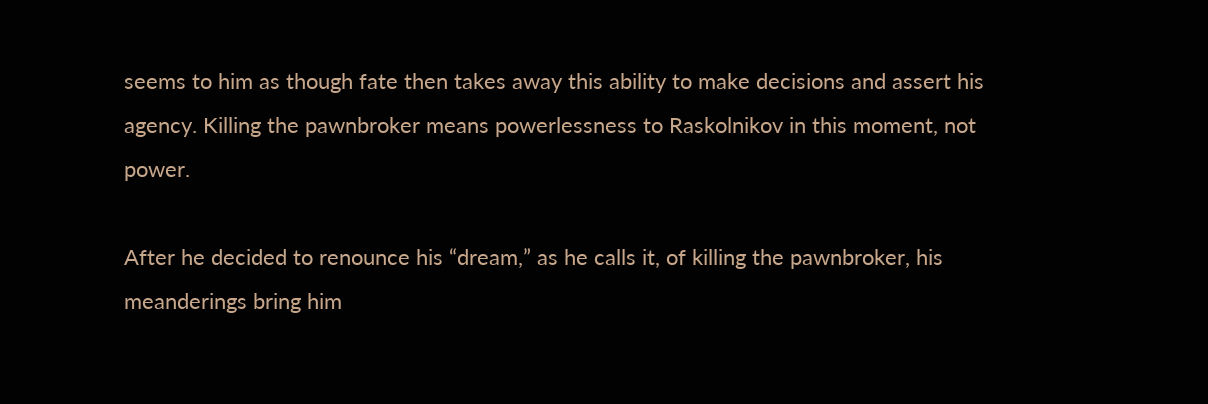seems to him as though fate then takes away this ability to make decisions and assert his agency. Killing the pawnbroker means powerlessness to Raskolnikov in this moment, not power.

After he decided to renounce his “dream,” as he calls it, of killing the pawnbroker, his meanderings bring him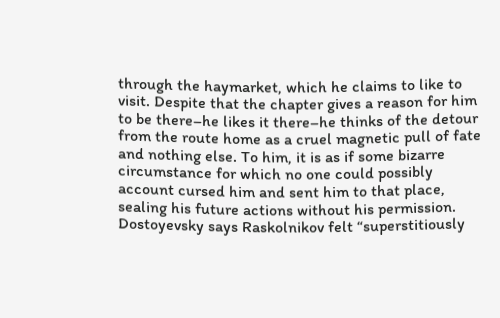through the haymarket, which he claims to like to visit. Despite that the chapter gives a reason for him to be there–he likes it there–he thinks of the detour from the route home as a cruel magnetic pull of fate and nothing else. To him, it is as if some bizarre circumstance for which no one could possibly account cursed him and sent him to that place, sealing his future actions without his permission. Dostoyevsky says Raskolnikov felt “superstitiously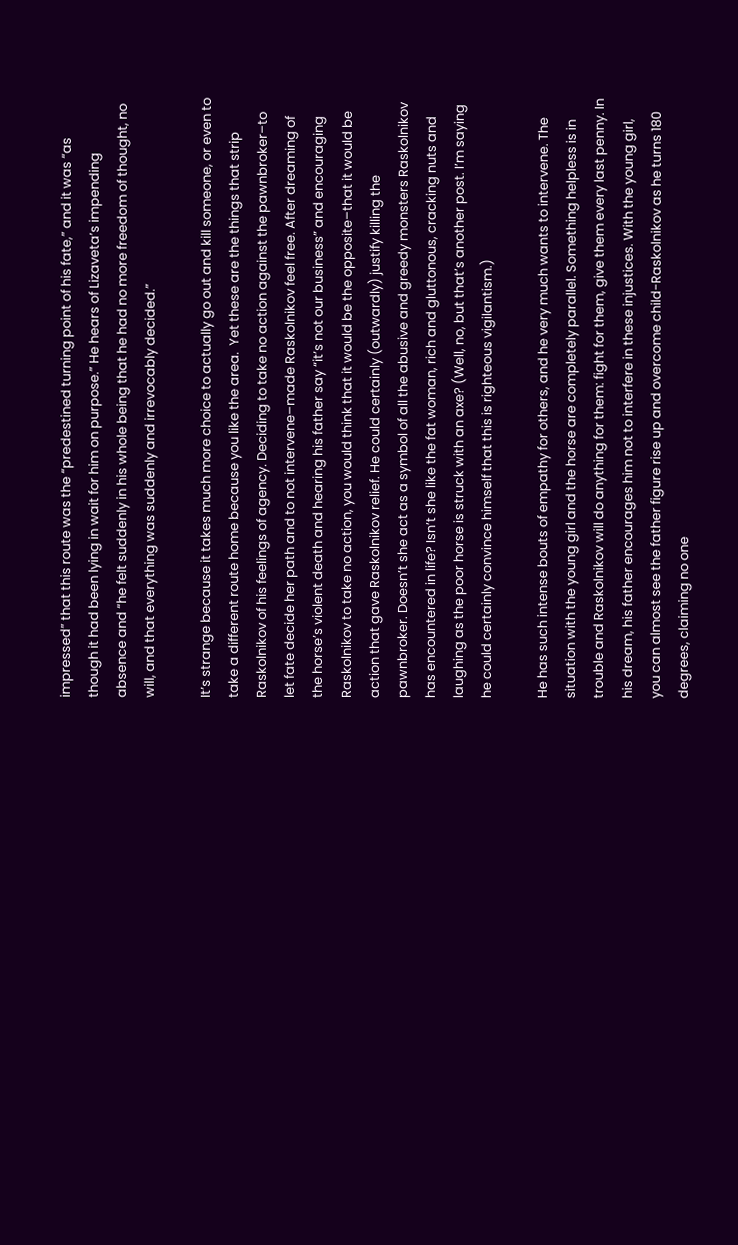impressed” that this route was the “predestined turning point of his fate,” and it was “as though it had been lying in wait for him on purpose.” He hears of Lizaveta’s impending absence and “he felt suddenly in his whole being that he had no more freedom of thought, no will, and that everything was suddenly and irrevocably decided.”

It’s strange because it takes much more choice to actually go out and kill someone, or even to take a different route home because you like the area.  Yet these are the things that strip Raskolnikov of his feelings of agency. Deciding to take no action against the pawnbroker–to let fate decide her path and to not intervene–made Raskolnikov feel free. After dreaming of the horse’s violent death and hearing his father say “it’s not our business” and encouraging Raskolnikov to take no action, you would think that it would be the opposite–that it would be action that gave Raskolnikov relief. He could certainly (outwardly) justify killing the pawnbroker. Doesn’t she act as a symbol of all the abusive and greedy monsters Raskolnikov has encountered in life? Isn’t she like the fat woman, rich and gluttonous, cracking nuts and laughing as the poor horse is struck with an axe? (Well, no, but that’s another post. I’m saying he could certainly convince himself that this is righteous vigilantism.)

He has such intense bouts of empathy for others, and he very much wants to intervene. The situation with the young girl and the horse are completely parallel. Something helpless is in trouble and Raskolnikov will do anything for them: fight for them, give them every last penny. In his dream, his father encourages him not to interfere in these injustices. With the young girl, you can almost see the father figure rise up and overcome child-Raskolnikov as he turns 180 degrees, claiming no one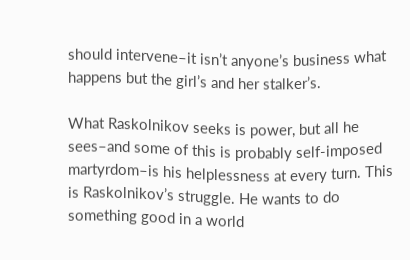should intervene–it isn’t anyone’s business what happens but the girl’s and her stalker’s.

What Raskolnikov seeks is power, but all he sees–and some of this is probably self-imposed martyrdom–is his helplessness at every turn. This is Raskolnikov’s struggle. He wants to do something good in a world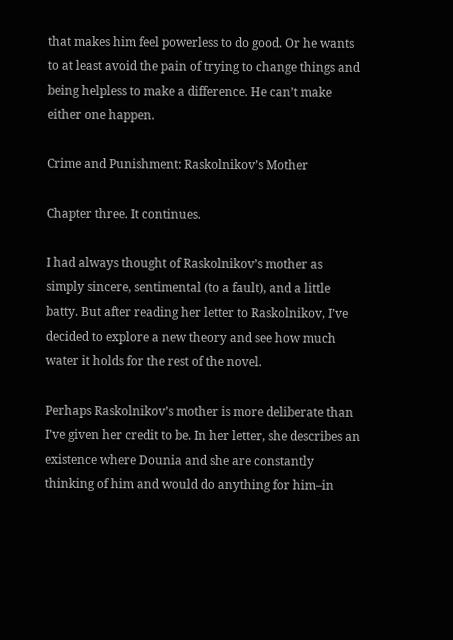that makes him feel powerless to do good. Or he wants to at least avoid the pain of trying to change things and being helpless to make a difference. He can’t make either one happen.

Crime and Punishment: Raskolnikov’s Mother

Chapter three. It continues.

I had always thought of Raskolnikov’s mother as simply sincere, sentimental (to a fault), and a little batty. But after reading her letter to Raskolnikov, I’ve decided to explore a new theory and see how much water it holds for the rest of the novel.

Perhaps Raskolnikov’s mother is more deliberate than I’ve given her credit to be. In her letter, she describes an existence where Dounia and she are constantly thinking of him and would do anything for him–in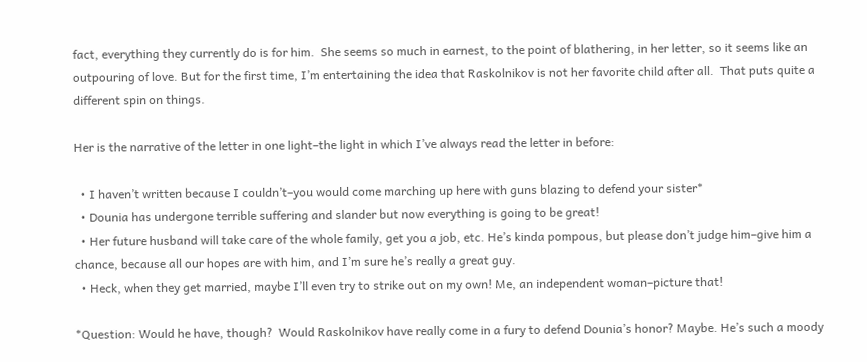fact, everything they currently do is for him.  She seems so much in earnest, to the point of blathering, in her letter, so it seems like an outpouring of love. But for the first time, I’m entertaining the idea that Raskolnikov is not her favorite child after all.  That puts quite a different spin on things.

Her is the narrative of the letter in one light–the light in which I’ve always read the letter in before:

  • I haven’t written because I couldn’t–you would come marching up here with guns blazing to defend your sister*
  • Dounia has undergone terrible suffering and slander but now everything is going to be great!
  • Her future husband will take care of the whole family, get you a job, etc. He’s kinda pompous, but please don’t judge him–give him a chance, because all our hopes are with him, and I’m sure he’s really a great guy.
  • Heck, when they get married, maybe I’ll even try to strike out on my own! Me, an independent woman–picture that!

*Question: Would he have, though?  Would Raskolnikov have really come in a fury to defend Dounia’s honor? Maybe. He’s such a moody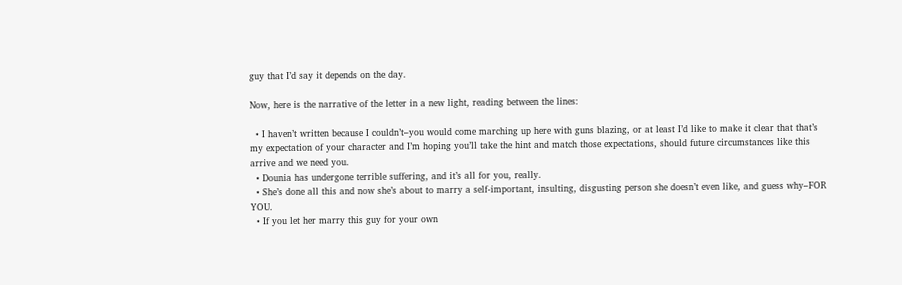guy that I’d say it depends on the day.

Now, here is the narrative of the letter in a new light, reading between the lines:

  • I haven’t written because I couldn’t–you would come marching up here with guns blazing, or at least I’d like to make it clear that that’s my expectation of your character and I’m hoping you’ll take the hint and match those expectations, should future circumstances like this arrive and we need you.
  • Dounia has undergone terrible suffering, and it’s all for you, really.
  • She’s done all this and now she’s about to marry a self-important, insulting, disgusting person she doesn’t even like, and guess why–FOR YOU.
  • If you let her marry this guy for your own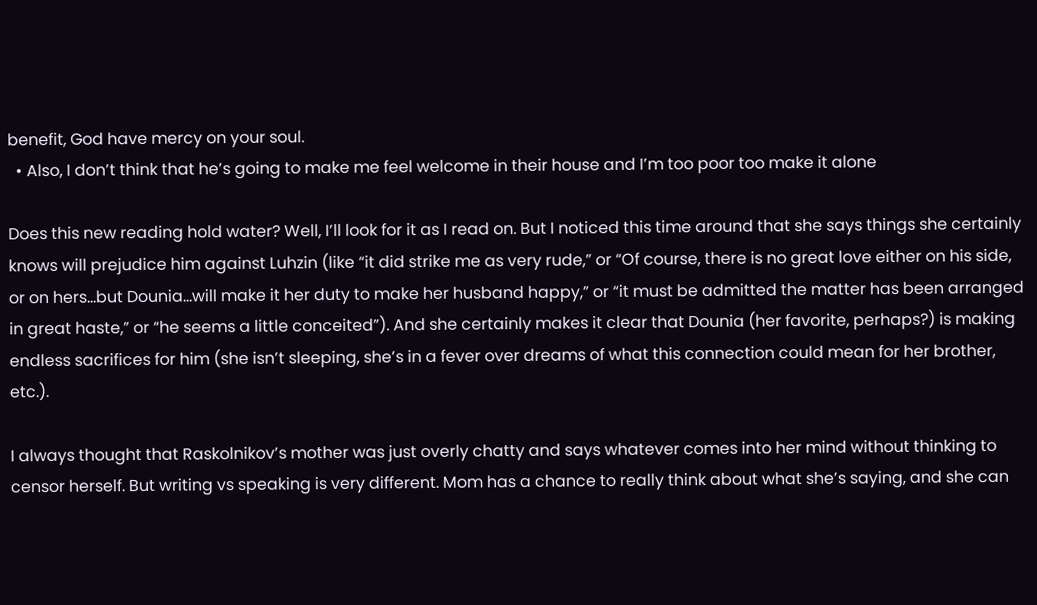benefit, God have mercy on your soul.
  • Also, I don’t think that he’s going to make me feel welcome in their house and I’m too poor too make it alone

Does this new reading hold water? Well, I’ll look for it as I read on. But I noticed this time around that she says things she certainly knows will prejudice him against Luhzin (like “it did strike me as very rude,” or “Of course, there is no great love either on his side, or on hers…but Dounia…will make it her duty to make her husband happy,” or “it must be admitted the matter has been arranged in great haste,” or “he seems a little conceited”). And she certainly makes it clear that Dounia (her favorite, perhaps?) is making endless sacrifices for him (she isn’t sleeping, she’s in a fever over dreams of what this connection could mean for her brother, etc.).

I always thought that Raskolnikov’s mother was just overly chatty and says whatever comes into her mind without thinking to censor herself. But writing vs speaking is very different. Mom has a chance to really think about what she’s saying, and she can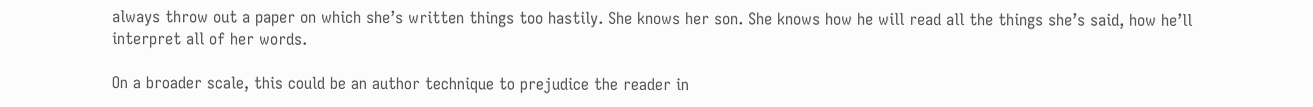always throw out a paper on which she’s written things too hastily. She knows her son. She knows how he will read all the things she’s said, how he’ll interpret all of her words.

On a broader scale, this could be an author technique to prejudice the reader in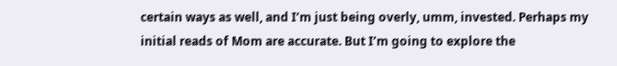certain ways as well, and I’m just being overly, umm, invested. Perhaps my initial reads of Mom are accurate. But I’m going to explore the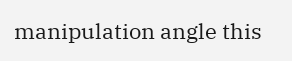manipulation angle this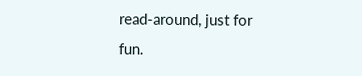read-around, just for fun.